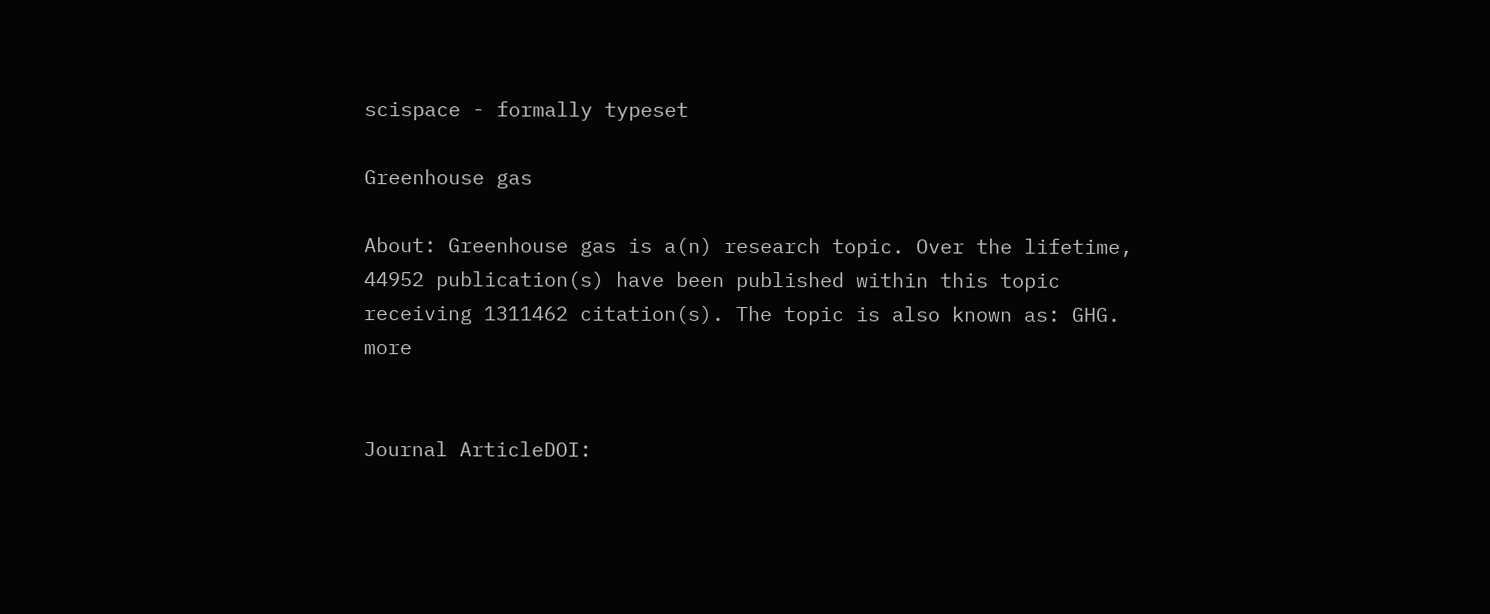scispace - formally typeset

Greenhouse gas

About: Greenhouse gas is a(n) research topic. Over the lifetime, 44952 publication(s) have been published within this topic receiving 1311462 citation(s). The topic is also known as: GHG. more


Journal ArticleDOI: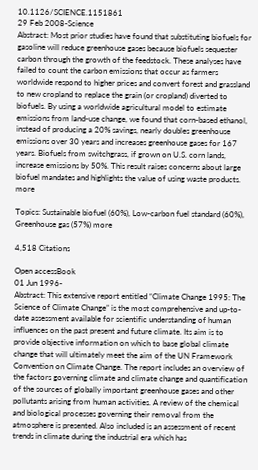10.1126/SCIENCE.1151861
29 Feb 2008-Science
Abstract: Most prior studies have found that substituting biofuels for gasoline will reduce greenhouse gases because biofuels sequester carbon through the growth of the feedstock. These analyses have failed to count the carbon emissions that occur as farmers worldwide respond to higher prices and convert forest and grassland to new cropland to replace the grain (or cropland) diverted to biofuels. By using a worldwide agricultural model to estimate emissions from land-use change, we found that corn-based ethanol, instead of producing a 20% savings, nearly doubles greenhouse emissions over 30 years and increases greenhouse gases for 167 years. Biofuels from switchgrass, if grown on U.S. corn lands, increase emissions by 50%. This result raises concerns about large biofuel mandates and highlights the value of using waste products. more

Topics: Sustainable biofuel (60%), Low-carbon fuel standard (60%), Greenhouse gas (57%) more

4,518 Citations

Open accessBook
01 Jun 1996-
Abstract: This extensive report entitled “Climate Change 1995: The Science of Climate Change” is the most comprehensive and up-to-date assessment available for scientific understanding of human influences on the past present and future climate. Its aim is to provide objective information on which to base global climate change that will ultimately meet the aim of the UN Framework Convention on Climate Change. The report includes an overview of the factors governing climate and climate change and quantification of the sources of globally important greenhouse gases and other pollutants arising from human activities. A review of the chemical and biological processes governing their removal from the atmosphere is presented. Also included is an assessment of recent trends in climate during the industrial era which has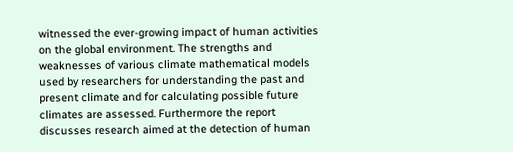witnessed the ever-growing impact of human activities on the global environment. The strengths and weaknesses of various climate mathematical models used by researchers for understanding the past and present climate and for calculating possible future climates are assessed. Furthermore the report discusses research aimed at the detection of human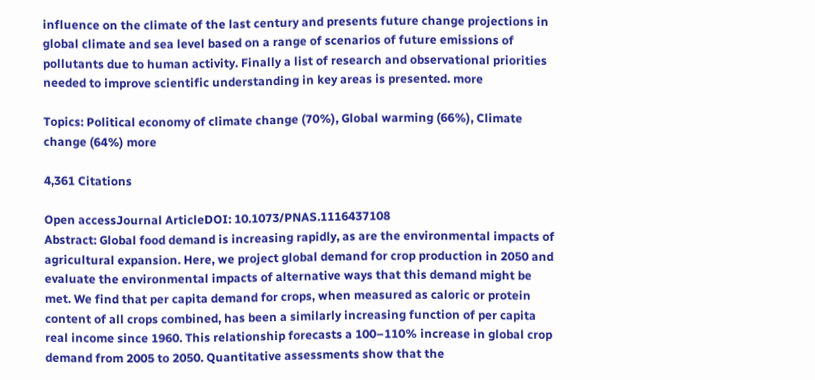influence on the climate of the last century and presents future change projections in global climate and sea level based on a range of scenarios of future emissions of pollutants due to human activity. Finally a list of research and observational priorities needed to improve scientific understanding in key areas is presented. more

Topics: Political economy of climate change (70%), Global warming (66%), Climate change (64%) more

4,361 Citations

Open accessJournal ArticleDOI: 10.1073/PNAS.1116437108
Abstract: Global food demand is increasing rapidly, as are the environmental impacts of agricultural expansion. Here, we project global demand for crop production in 2050 and evaluate the environmental impacts of alternative ways that this demand might be met. We find that per capita demand for crops, when measured as caloric or protein content of all crops combined, has been a similarly increasing function of per capita real income since 1960. This relationship forecasts a 100–110% increase in global crop demand from 2005 to 2050. Quantitative assessments show that the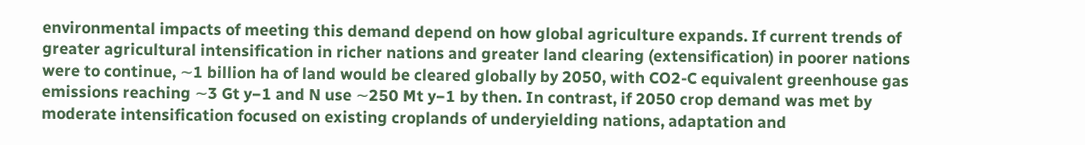environmental impacts of meeting this demand depend on how global agriculture expands. If current trends of greater agricultural intensification in richer nations and greater land clearing (extensification) in poorer nations were to continue, ∼1 billion ha of land would be cleared globally by 2050, with CO2-C equivalent greenhouse gas emissions reaching ∼3 Gt y−1 and N use ∼250 Mt y−1 by then. In contrast, if 2050 crop demand was met by moderate intensification focused on existing croplands of underyielding nations, adaptation and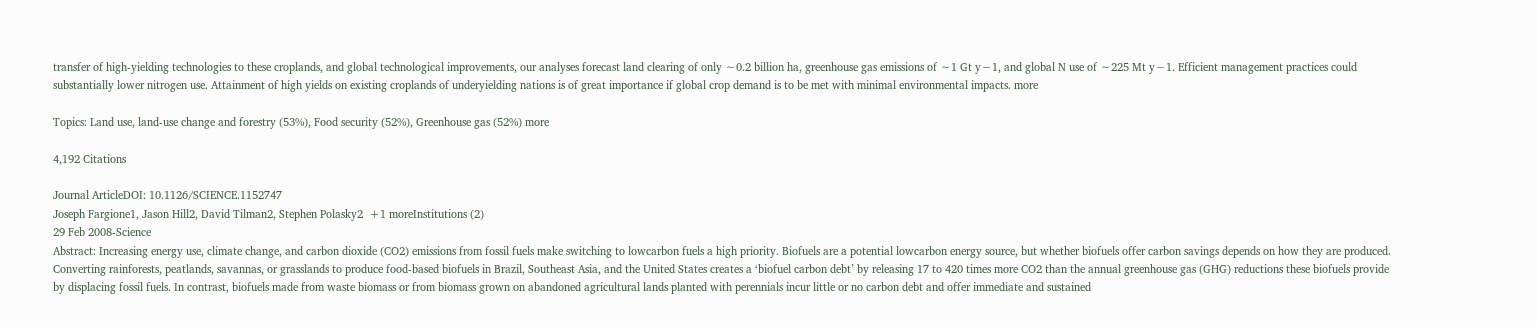transfer of high-yielding technologies to these croplands, and global technological improvements, our analyses forecast land clearing of only ∼0.2 billion ha, greenhouse gas emissions of ∼1 Gt y−1, and global N use of ∼225 Mt y−1. Efficient management practices could substantially lower nitrogen use. Attainment of high yields on existing croplands of underyielding nations is of great importance if global crop demand is to be met with minimal environmental impacts. more

Topics: Land use, land-use change and forestry (53%), Food security (52%), Greenhouse gas (52%) more

4,192 Citations

Journal ArticleDOI: 10.1126/SCIENCE.1152747
Joseph Fargione1, Jason Hill2, David Tilman2, Stephen Polasky2  +1 moreInstitutions (2)
29 Feb 2008-Science
Abstract: Increasing energy use, climate change, and carbon dioxide (CO2) emissions from fossil fuels make switching to lowcarbon fuels a high priority. Biofuels are a potential lowcarbon energy source, but whether biofuels offer carbon savings depends on how they are produced. Converting rainforests, peatlands, savannas, or grasslands to produce food-based biofuels in Brazil, Southeast Asia, and the United States creates a ‘biofuel carbon debt’ by releasing 17 to 420 times more CO2 than the annual greenhouse gas (GHG) reductions these biofuels provide by displacing fossil fuels. In contrast, biofuels made from waste biomass or from biomass grown on abandoned agricultural lands planted with perennials incur little or no carbon debt and offer immediate and sustained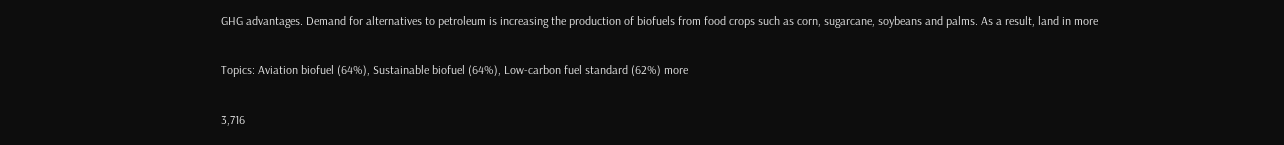GHG advantages. Demand for alternatives to petroleum is increasing the production of biofuels from food crops such as corn, sugarcane, soybeans and palms. As a result, land in more

Topics: Aviation biofuel (64%), Sustainable biofuel (64%), Low-carbon fuel standard (62%) more

3,716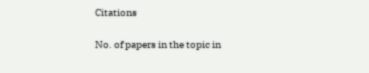Citations

No. of papers in the topic in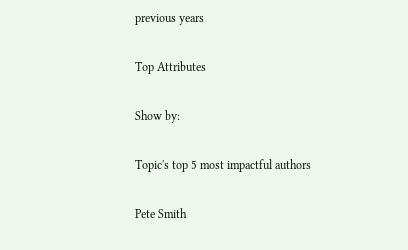previous years

Top Attributes

Show by:

Topic's top 5 most impactful authors

Pete Smith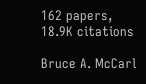162 papers, 18.9K citations

Bruce A. McCarl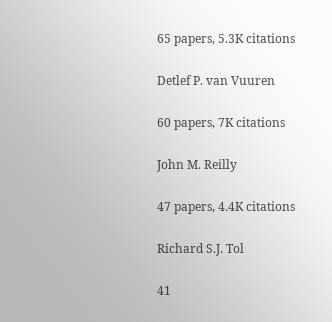65 papers, 5.3K citations

Detlef P. van Vuuren

60 papers, 7K citations

John M. Reilly

47 papers, 4.4K citations

Richard S.J. Tol

41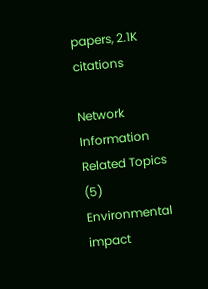papers, 2.1K citations

Network Information
Related Topics (5)
Environmental impact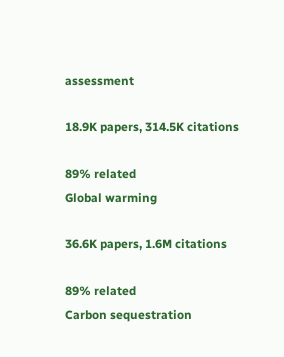assessment

18.9K papers, 314.5K citations

89% related
Global warming

36.6K papers, 1.6M citations

89% related
Carbon sequestration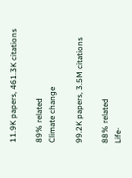11.9K papers, 461.3K citations

89% related
Climate change

99.2K papers, 3.5M citations

88% related
Life-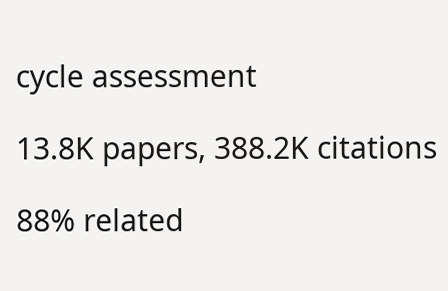cycle assessment

13.8K papers, 388.2K citations

88% related